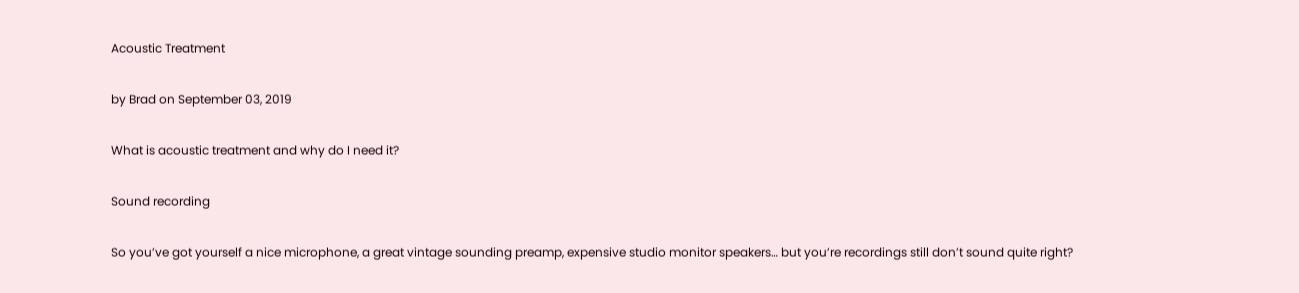Acoustic Treatment

by Brad on September 03, 2019

What is acoustic treatment and why do I need it?

Sound recording

So you’ve got yourself a nice microphone, a great vintage sounding preamp, expensive studio monitor speakers… but you’re recordings still don’t sound quite right?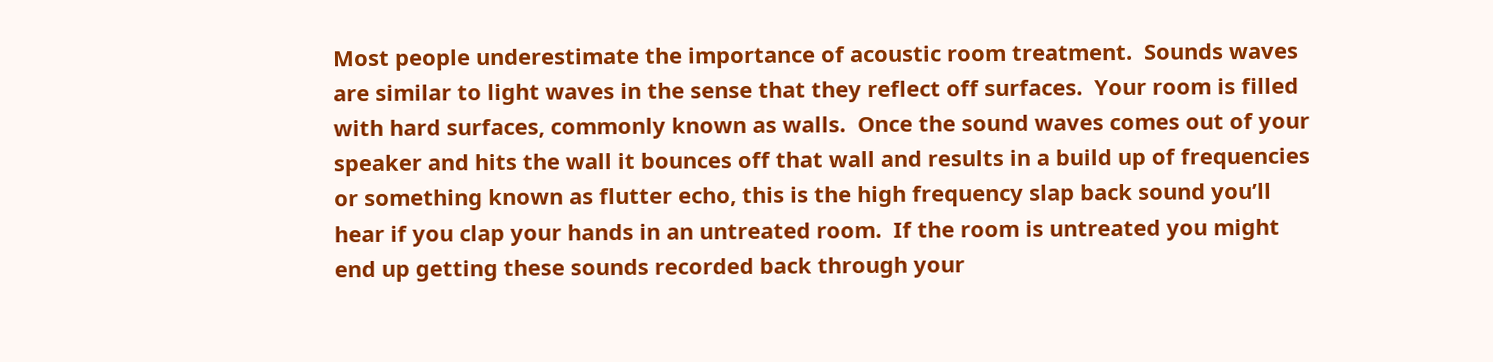Most people underestimate the importance of acoustic room treatment.  Sounds waves are similar to light waves in the sense that they reflect off surfaces.  Your room is filled with hard surfaces, commonly known as walls.  Once the sound waves comes out of your speaker and hits the wall it bounces off that wall and results in a build up of frequencies or something known as flutter echo, this is the high frequency slap back sound you’ll hear if you clap your hands in an untreated room.  If the room is untreated you might end up getting these sounds recorded back through your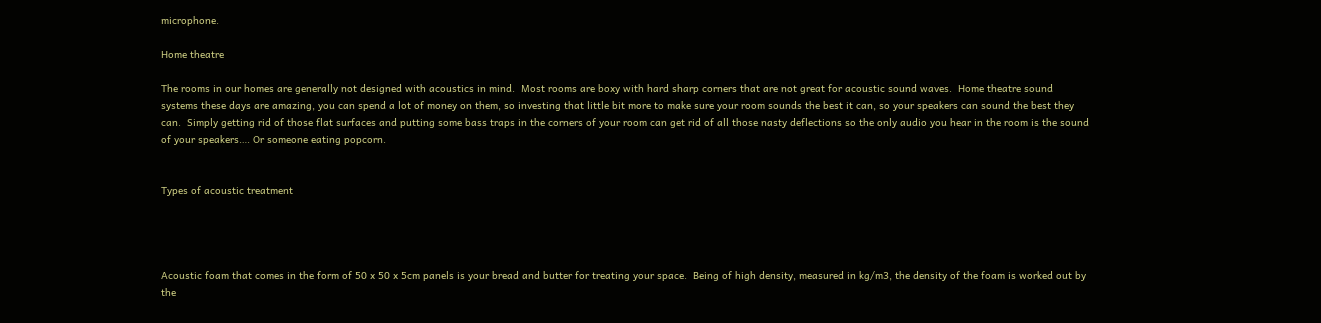microphone.

Home theatre

The rooms in our homes are generally not designed with acoustics in mind.  Most rooms are boxy with hard sharp corners that are not great for acoustic sound waves.  Home theatre sound systems these days are amazing, you can spend a lot of money on them, so investing that little bit more to make sure your room sounds the best it can, so your speakers can sound the best they can.  Simply getting rid of those flat surfaces and putting some bass traps in the corners of your room can get rid of all those nasty deflections so the only audio you hear in the room is the sound of your speakers…. Or someone eating popcorn.


Types of acoustic treatment




Acoustic foam that comes in the form of 50 x 50 x 5cm panels is your bread and butter for treating your space.  Being of high density, measured in kg/m3, the density of the foam is worked out by the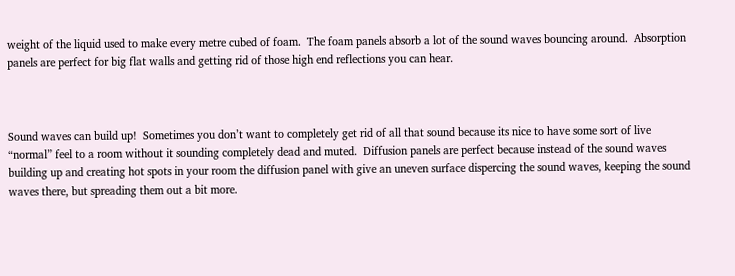weight of the liquid used to make every metre cubed of foam.  The foam panels absorb a lot of the sound waves bouncing around.  Absorption panels are perfect for big flat walls and getting rid of those high end reflections you can hear.



Sound waves can build up!  Sometimes you don’t want to completely get rid of all that sound because its nice to have some sort of live “normal” feel to a room without it sounding completely dead and muted.  Diffusion panels are perfect because instead of the sound waves building up and creating hot spots in your room the diffusion panel with give an uneven surface dispercing the sound waves, keeping the sound waves there, but spreading them out a bit more.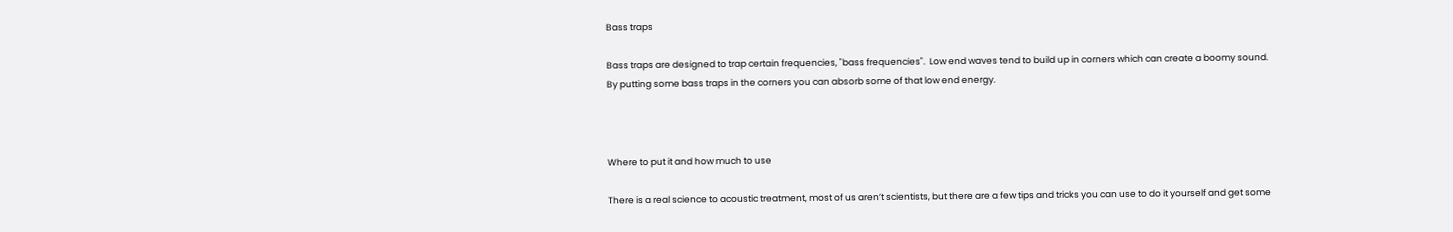Bass traps

Bass traps are designed to trap certain frequencies, "bass frequencies".  Low end waves tend to build up in corners which can create a boomy sound.  By putting some bass traps in the corners you can absorb some of that low end energy.



Where to put it and how much to use

There is a real science to acoustic treatment, most of us aren’t scientists, but there are a few tips and tricks you can use to do it yourself and get some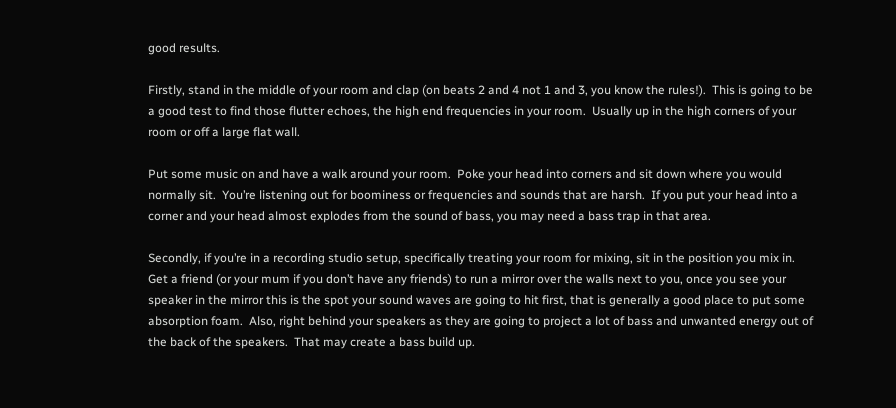good results.

Firstly, stand in the middle of your room and clap (on beats 2 and 4 not 1 and 3, you know the rules!).  This is going to be a good test to find those flutter echoes, the high end frequencies in your room.  Usually up in the high corners of your room or off a large flat wall.

Put some music on and have a walk around your room.  Poke your head into corners and sit down where you would normally sit.  You’re listening out for boominess or frequencies and sounds that are harsh.  If you put your head into a corner and your head almost explodes from the sound of bass, you may need a bass trap in that area.

Secondly, if you’re in a recording studio setup, specifically treating your room for mixing, sit in the position you mix in.  Get a friend (or your mum if you don’t have any friends) to run a mirror over the walls next to you, once you see your speaker in the mirror this is the spot your sound waves are going to hit first, that is generally a good place to put some absorption foam.  Also, right behind your speakers as they are going to project a lot of bass and unwanted energy out of the back of the speakers.  That may create a bass build up.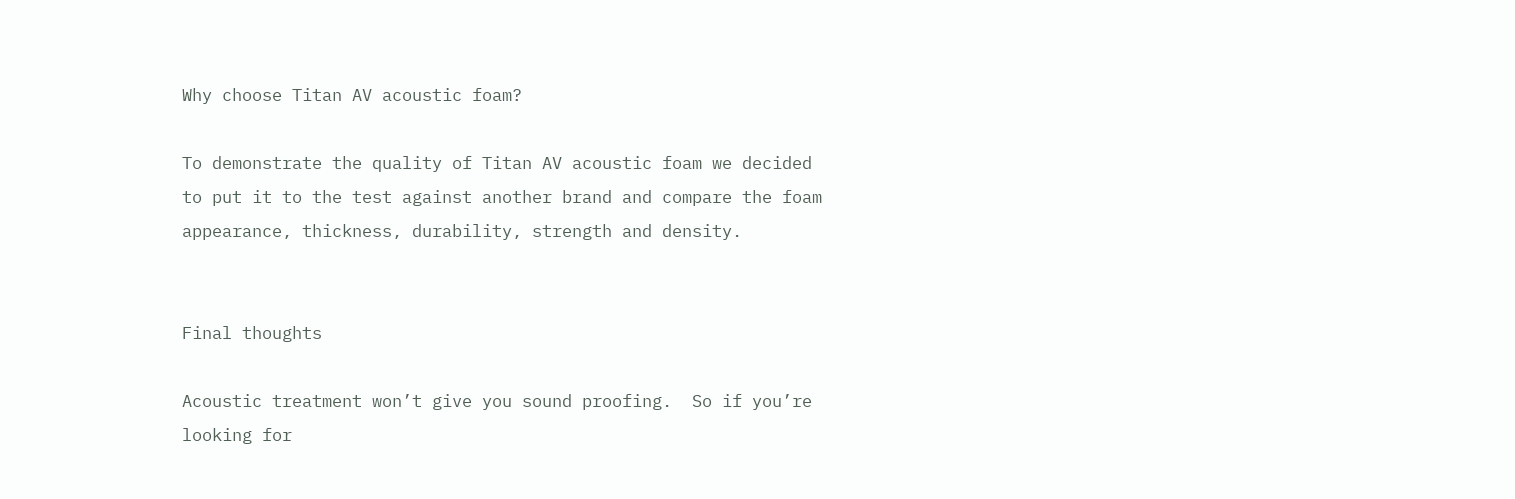Why choose Titan AV acoustic foam?

To demonstrate the quality of Titan AV acoustic foam we decided to put it to the test against another brand and compare the foam appearance, thickness, durability, strength and density.


Final thoughts

Acoustic treatment won’t give you sound proofing.  So if you’re looking for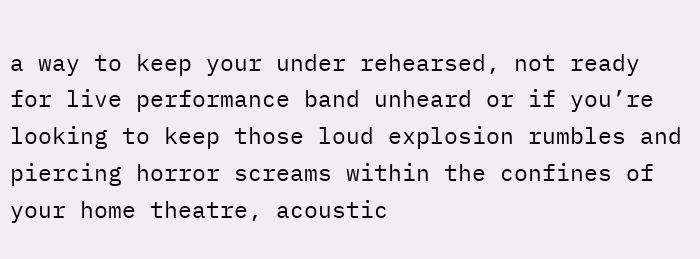a way to keep your under rehearsed, not ready for live performance band unheard or if you’re looking to keep those loud explosion rumbles and piercing horror screams within the confines of your home theatre, acoustic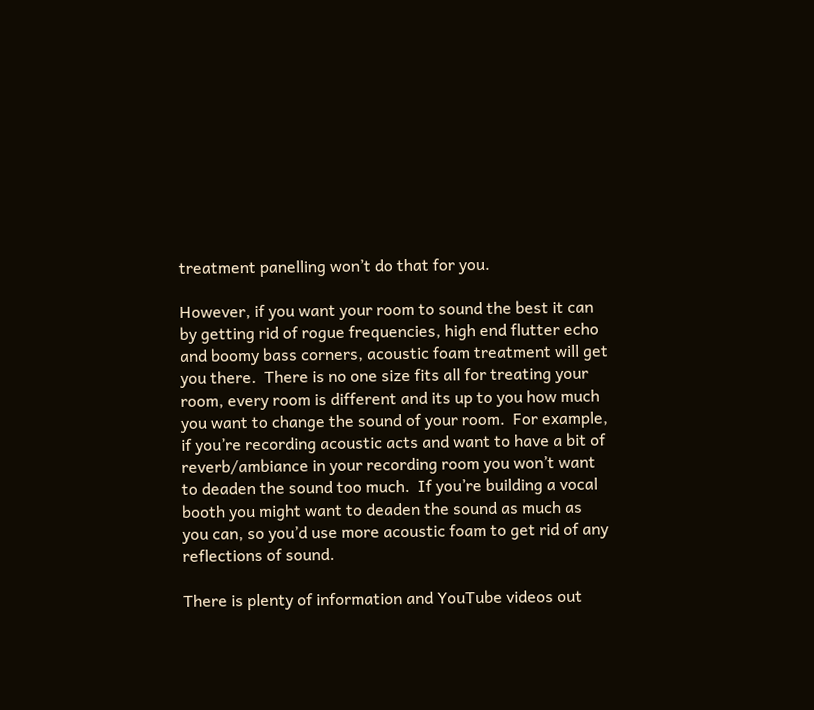treatment panelling won’t do that for you.

However, if you want your room to sound the best it can by getting rid of rogue frequencies, high end flutter echo and boomy bass corners, acoustic foam treatment will get you there.  There is no one size fits all for treating your room, every room is different and its up to you how much you want to change the sound of your room.  For example, if you’re recording acoustic acts and want to have a bit of reverb/ambiance in your recording room you won’t want to deaden the sound too much.  If you’re building a vocal booth you might want to deaden the sound as much as you can, so you’d use more acoustic foam to get rid of any reflections of sound.

There is plenty of information and YouTube videos out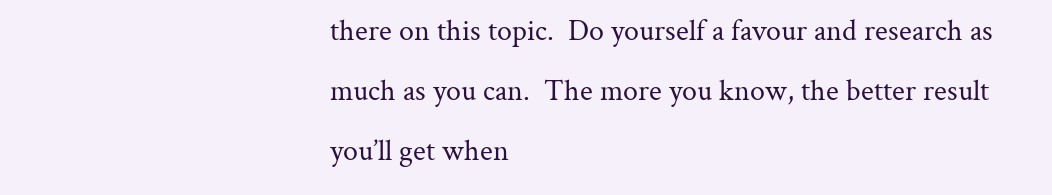there on this topic.  Do yourself a favour and research as much as you can.  The more you know, the better result you’ll get when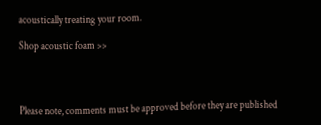acoustically treating your room.

Shop acoustic foam >>




Please note, comments must be approved before they are published